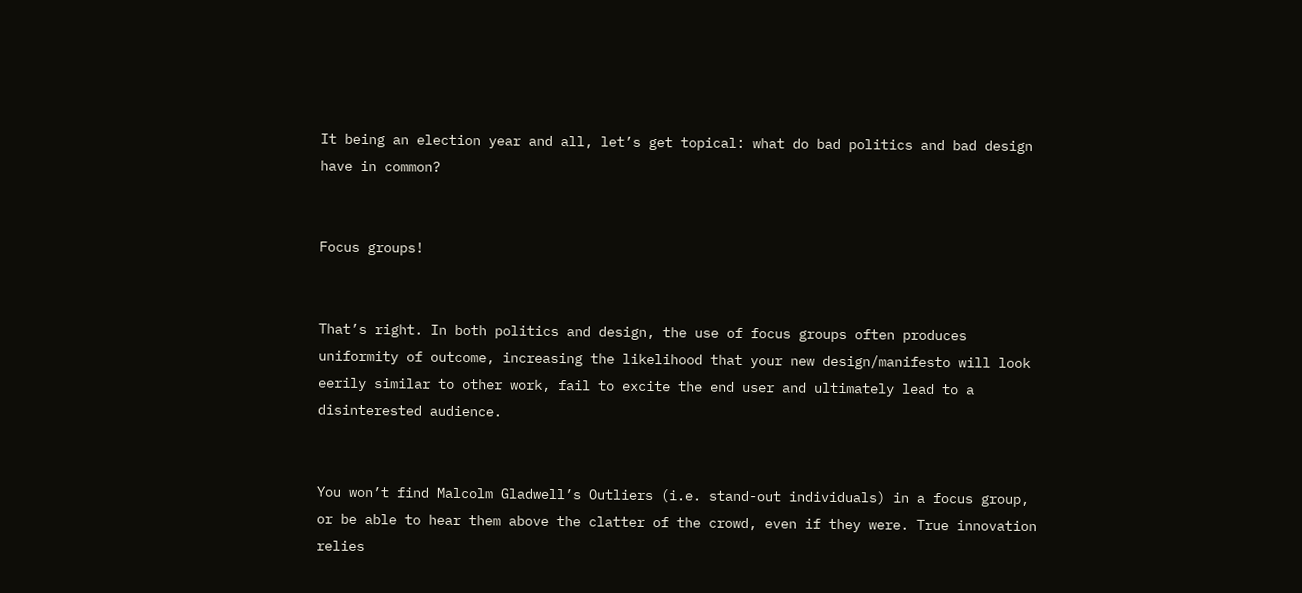It being an election year and all, let’s get topical: what do bad politics and bad design have in common?


Focus groups!


That’s right. In both politics and design, the use of focus groups often produces uniformity of outcome, increasing the likelihood that your new design/manifesto will look eerily similar to other work, fail to excite the end user and ultimately lead to a disinterested audience.


You won’t find Malcolm Gladwell’s Outliers (i.e. stand-out individuals) in a focus group, or be able to hear them above the clatter of the crowd, even if they were. True innovation relies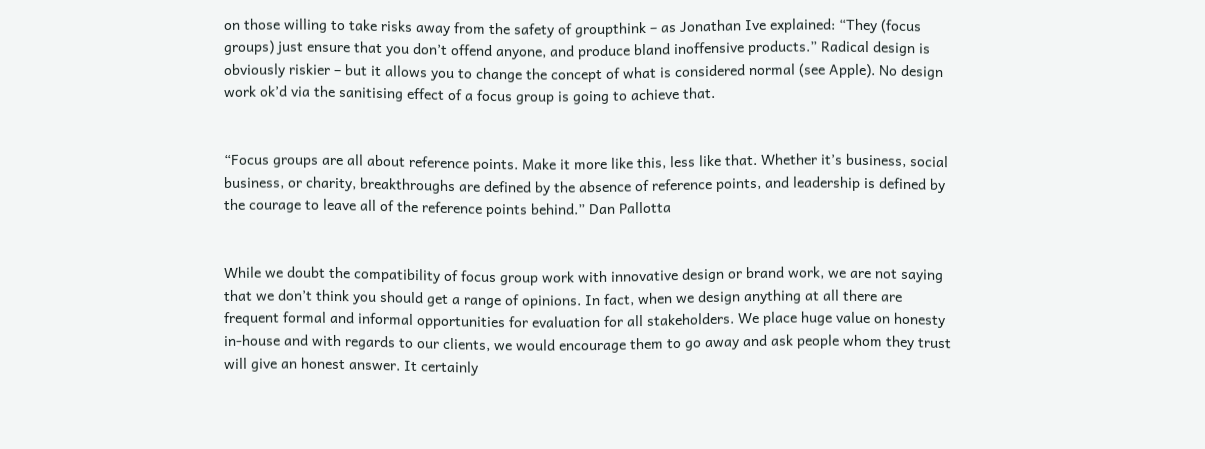on those willing to take risks away from the safety of groupthink – as Jonathan Ive explained: “They (focus groups) just ensure that you don’t offend anyone, and produce bland inoffensive products.” Radical design is obviously riskier – but it allows you to change the concept of what is considered normal (see Apple). No design work ok’d via the sanitising effect of a focus group is going to achieve that.


“Focus groups are all about reference points. Make it more like this, less like that. Whether it’s business, social business, or charity, breakthroughs are defined by the absence of reference points, and leadership is defined by the courage to leave all of the reference points behind.” Dan Pallotta


While we doubt the compatibility of focus group work with innovative design or brand work, we are not saying that we don’t think you should get a range of opinions. In fact, when we design anything at all there are frequent formal and informal opportunities for evaluation for all stakeholders. We place huge value on honesty in-house and with regards to our clients, we would encourage them to go away and ask people whom they trust will give an honest answer. It certainly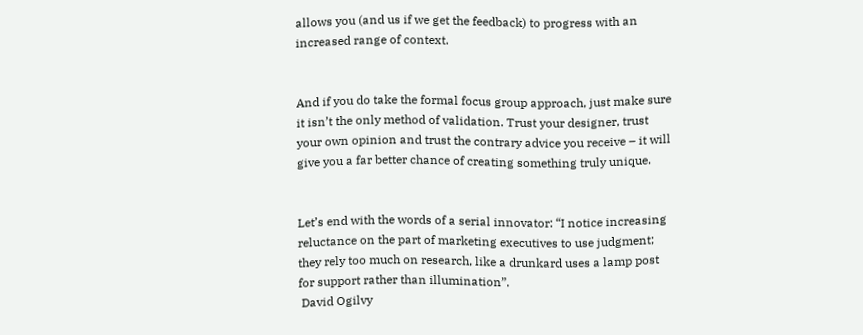allows you (and us if we get the feedback) to progress with an increased range of context.


And if you do take the formal focus group approach, just make sure it isn’t the only method of validation. Trust your designer, trust your own opinion and trust the contrary advice you receive – it will give you a far better chance of creating something truly unique.


Let’s end with the words of a serial innovator: “I notice increasing reluctance on the part of marketing executives to use judgment; they rely too much on research, like a drunkard uses a lamp post for support rather than illumination”.
 David Ogilvy